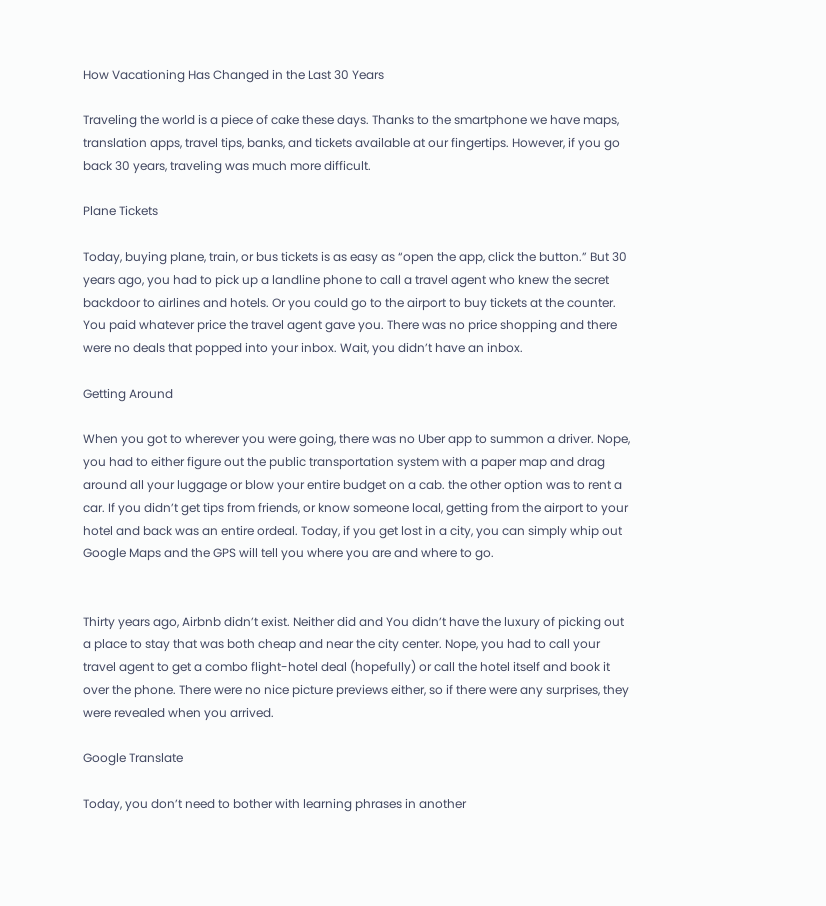How Vacationing Has Changed in the Last 30 Years

Traveling the world is a piece of cake these days. Thanks to the smartphone we have maps, translation apps, travel tips, banks, and tickets available at our fingertips. However, if you go back 30 years, traveling was much more difficult.

Plane Tickets

Today, buying plane, train, or bus tickets is as easy as “open the app, click the button.” But 30 years ago, you had to pick up a landline phone to call a travel agent who knew the secret backdoor to airlines and hotels. Or you could go to the airport to buy tickets at the counter. You paid whatever price the travel agent gave you. There was no price shopping and there were no deals that popped into your inbox. Wait, you didn’t have an inbox.

Getting Around

When you got to wherever you were going, there was no Uber app to summon a driver. Nope, you had to either figure out the public transportation system with a paper map and drag around all your luggage or blow your entire budget on a cab. the other option was to rent a car. If you didn’t get tips from friends, or know someone local, getting from the airport to your hotel and back was an entire ordeal. Today, if you get lost in a city, you can simply whip out Google Maps and the GPS will tell you where you are and where to go.


Thirty years ago, Airbnb didn’t exist. Neither did and You didn’t have the luxury of picking out a place to stay that was both cheap and near the city center. Nope, you had to call your travel agent to get a combo flight-hotel deal (hopefully) or call the hotel itself and book it over the phone. There were no nice picture previews either, so if there were any surprises, they were revealed when you arrived.

Google Translate

Today, you don’t need to bother with learning phrases in another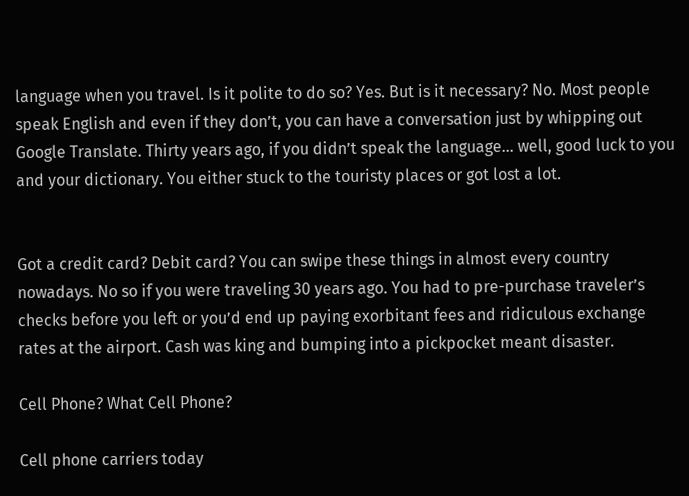language when you travel. Is it polite to do so? Yes. But is it necessary? No. Most people speak English and even if they don’t, you can have a conversation just by whipping out Google Translate. Thirty years ago, if you didn’t speak the language… well, good luck to you and your dictionary. You either stuck to the touristy places or got lost a lot.


Got a credit card? Debit card? You can swipe these things in almost every country nowadays. No so if you were traveling 30 years ago. You had to pre-purchase traveler’s checks before you left or you’d end up paying exorbitant fees and ridiculous exchange rates at the airport. Cash was king and bumping into a pickpocket meant disaster.

Cell Phone? What Cell Phone?

Cell phone carriers today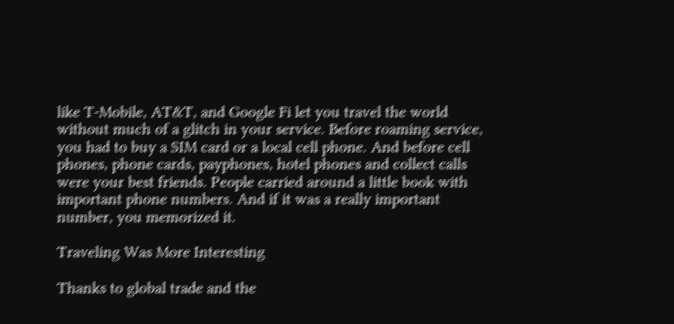like T-Mobile, AT&T, and Google Fi let you travel the world without much of a glitch in your service. Before roaming service, you had to buy a SIM card or a local cell phone. And before cell phones, phone cards, payphones, hotel phones and collect calls were your best friends. People carried around a little book with important phone numbers. And if it was a really important number, you memorized it.

Traveling Was More Interesting

Thanks to global trade and the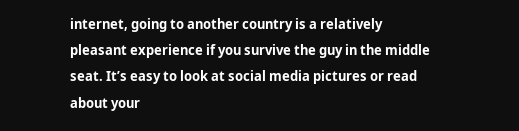internet, going to another country is a relatively pleasant experience if you survive the guy in the middle seat. It’s easy to look at social media pictures or read about your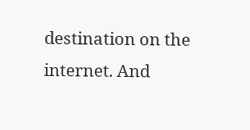destination on the internet. And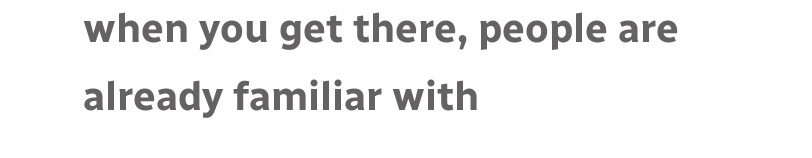when you get there, people are already familiar with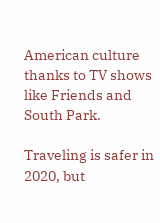American culture thanks to TV shows like Friends and South Park.

Traveling is safer in 2020, but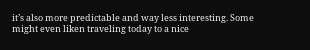it’s also more predictable and way less interesting. Some might even liken traveling today to a nice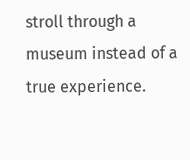stroll through a museum instead of a true experience.